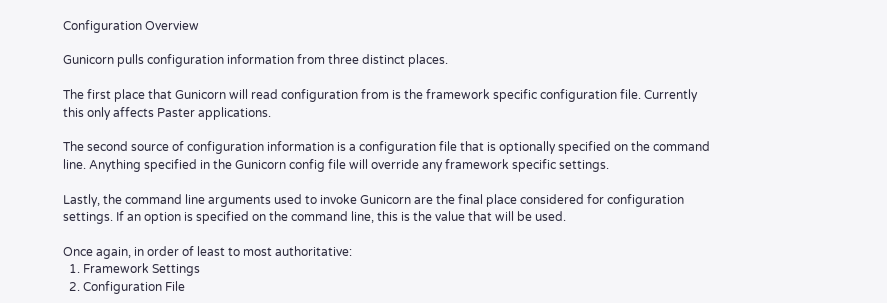Configuration Overview

Gunicorn pulls configuration information from three distinct places.

The first place that Gunicorn will read configuration from is the framework specific configuration file. Currently this only affects Paster applications.

The second source of configuration information is a configuration file that is optionally specified on the command line. Anything specified in the Gunicorn config file will override any framework specific settings.

Lastly, the command line arguments used to invoke Gunicorn are the final place considered for configuration settings. If an option is specified on the command line, this is the value that will be used.

Once again, in order of least to most authoritative:
  1. Framework Settings
  2. Configuration File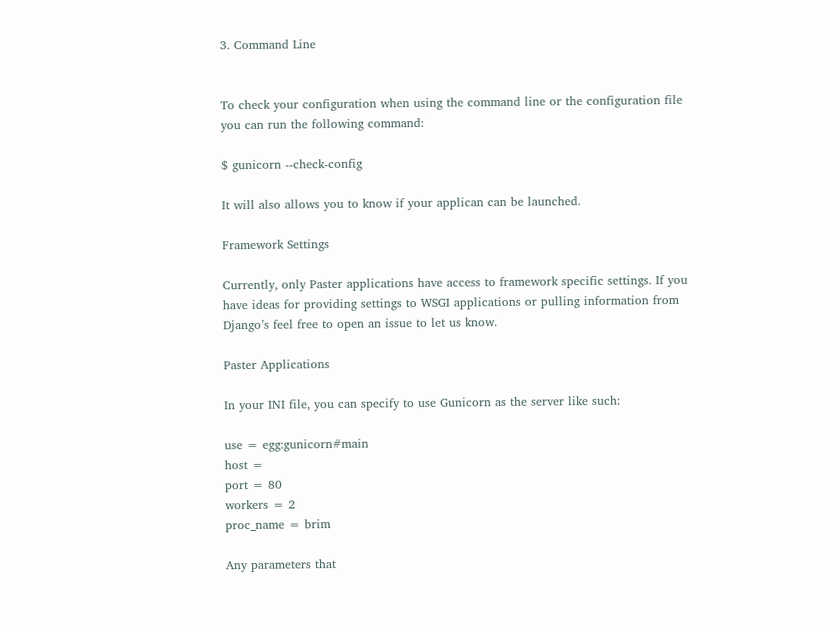3. Command Line


To check your configuration when using the command line or the configuration file you can run the following command:

$ gunicorn --check-config

It will also allows you to know if your applican can be launched.

Framework Settings

Currently, only Paster applications have access to framework specific settings. If you have ideas for providing settings to WSGI applications or pulling information from Django’s feel free to open an issue to let us know.

Paster Applications

In your INI file, you can specify to use Gunicorn as the server like such:

use = egg:gunicorn#main
host =
port = 80
workers = 2
proc_name = brim

Any parameters that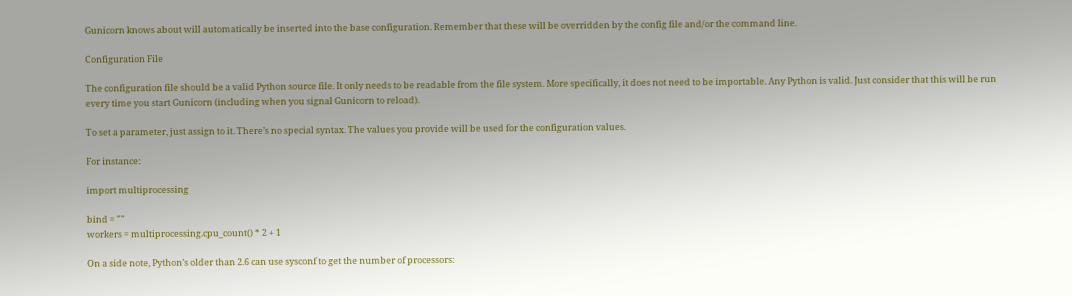Gunicorn knows about will automatically be inserted into the base configuration. Remember that these will be overridden by the config file and/or the command line.

Configuration File

The configuration file should be a valid Python source file. It only needs to be readable from the file system. More specifically, it does not need to be importable. Any Python is valid. Just consider that this will be run every time you start Gunicorn (including when you signal Gunicorn to reload).

To set a parameter, just assign to it. There’s no special syntax. The values you provide will be used for the configuration values.

For instance:

import multiprocessing

bind = ""
workers = multiprocessing.cpu_count() * 2 + 1

On a side note, Python’s older than 2.6 can use sysconf to get the number of processors: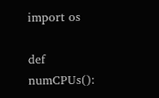import os

def numCPUs():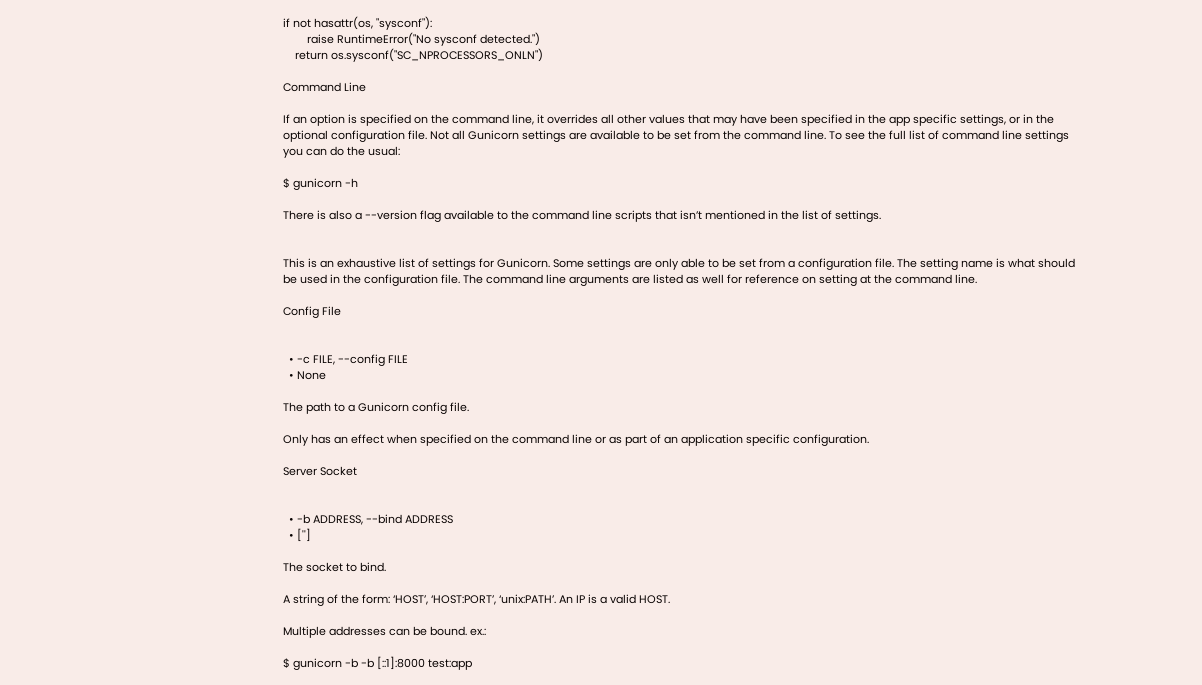if not hasattr(os, "sysconf"):
        raise RuntimeError("No sysconf detected.")
    return os.sysconf("SC_NPROCESSORS_ONLN")

Command Line

If an option is specified on the command line, it overrides all other values that may have been specified in the app specific settings, or in the optional configuration file. Not all Gunicorn settings are available to be set from the command line. To see the full list of command line settings you can do the usual:

$ gunicorn -h

There is also a --version flag available to the command line scripts that isn’t mentioned in the list of settings.


This is an exhaustive list of settings for Gunicorn. Some settings are only able to be set from a configuration file. The setting name is what should be used in the configuration file. The command line arguments are listed as well for reference on setting at the command line.

Config File


  • -c FILE, --config FILE
  • None

The path to a Gunicorn config file.

Only has an effect when specified on the command line or as part of an application specific configuration.

Server Socket


  • -b ADDRESS, --bind ADDRESS
  • ['']

The socket to bind.

A string of the form: ‘HOST’, ‘HOST:PORT’, ‘unix:PATH’. An IP is a valid HOST.

Multiple addresses can be bound. ex.:

$ gunicorn -b -b [::1]:8000 test:app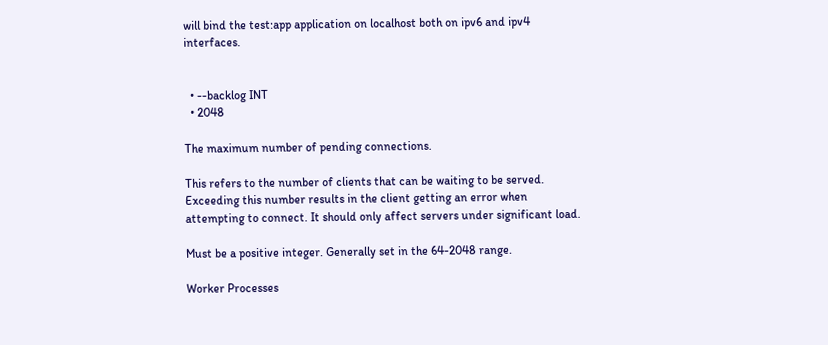will bind the test:app application on localhost both on ipv6 and ipv4 interfaces.


  • --backlog INT
  • 2048

The maximum number of pending connections.

This refers to the number of clients that can be waiting to be served. Exceeding this number results in the client getting an error when attempting to connect. It should only affect servers under significant load.

Must be a positive integer. Generally set in the 64-2048 range.

Worker Processes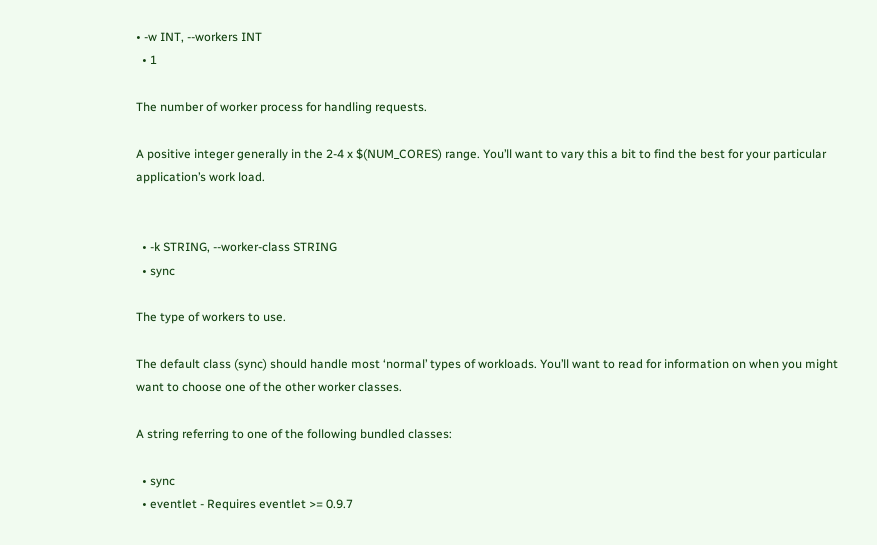• -w INT, --workers INT
  • 1

The number of worker process for handling requests.

A positive integer generally in the 2-4 x $(NUM_CORES) range. You’ll want to vary this a bit to find the best for your particular application’s work load.


  • -k STRING, --worker-class STRING
  • sync

The type of workers to use.

The default class (sync) should handle most ‘normal’ types of workloads. You’ll want to read for information on when you might want to choose one of the other worker classes.

A string referring to one of the following bundled classes:

  • sync
  • eventlet - Requires eventlet >= 0.9.7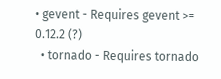• gevent - Requires gevent >= 0.12.2 (?)
  • tornado - Requires tornado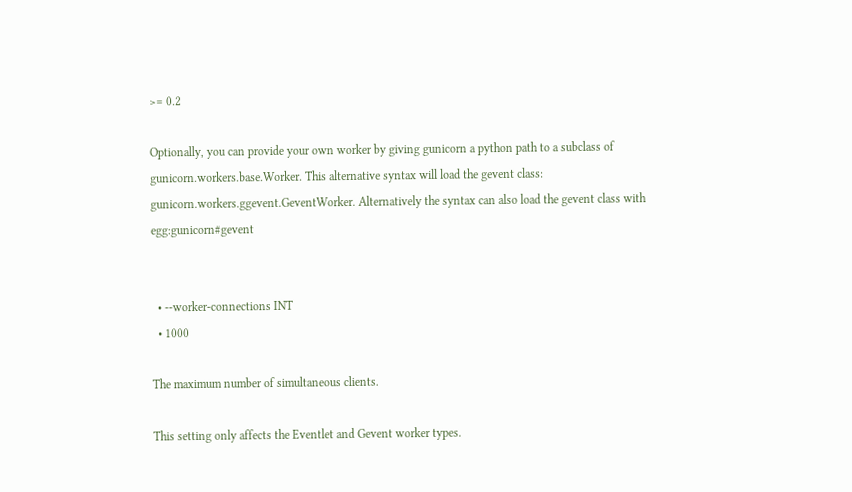>= 0.2

Optionally, you can provide your own worker by giving gunicorn a python path to a subclass of gunicorn.workers.base.Worker. This alternative syntax will load the gevent class: gunicorn.workers.ggevent.GeventWorker. Alternatively the syntax can also load the gevent class with egg:gunicorn#gevent


  • --worker-connections INT
  • 1000

The maximum number of simultaneous clients.

This setting only affects the Eventlet and Gevent worker types.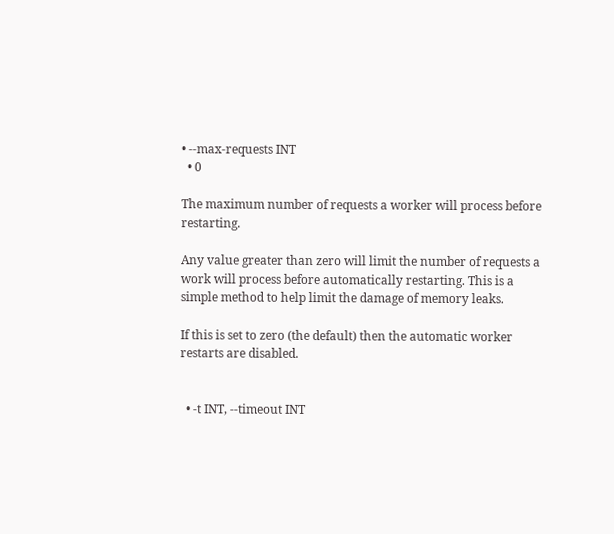• --max-requests INT
  • 0

The maximum number of requests a worker will process before restarting.

Any value greater than zero will limit the number of requests a work will process before automatically restarting. This is a simple method to help limit the damage of memory leaks.

If this is set to zero (the default) then the automatic worker restarts are disabled.


  • -t INT, --timeout INT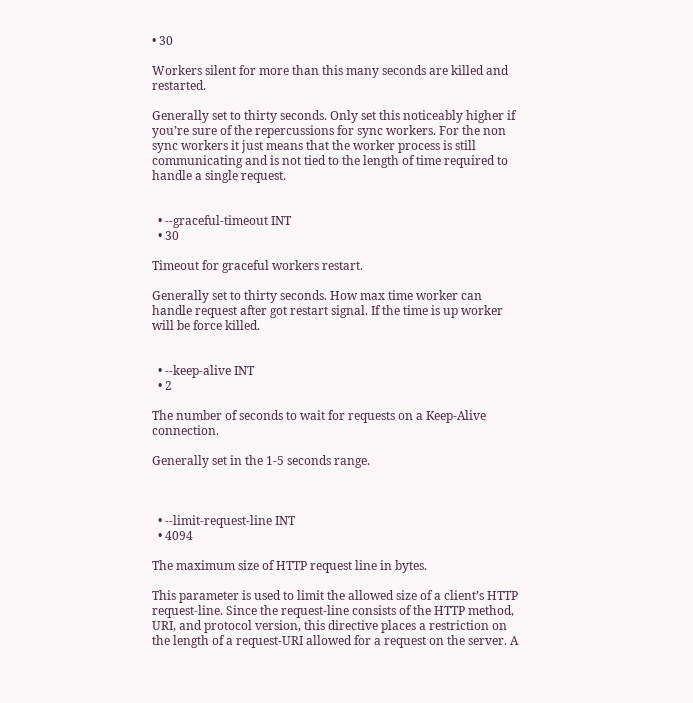• 30

Workers silent for more than this many seconds are killed and restarted.

Generally set to thirty seconds. Only set this noticeably higher if you’re sure of the repercussions for sync workers. For the non sync workers it just means that the worker process is still communicating and is not tied to the length of time required to handle a single request.


  • --graceful-timeout INT
  • 30

Timeout for graceful workers restart.

Generally set to thirty seconds. How max time worker can handle request after got restart signal. If the time is up worker will be force killed.


  • --keep-alive INT
  • 2

The number of seconds to wait for requests on a Keep-Alive connection.

Generally set in the 1-5 seconds range.



  • --limit-request-line INT
  • 4094

The maximum size of HTTP request line in bytes.

This parameter is used to limit the allowed size of a client’s HTTP request-line. Since the request-line consists of the HTTP method, URI, and protocol version, this directive places a restriction on the length of a request-URI allowed for a request on the server. A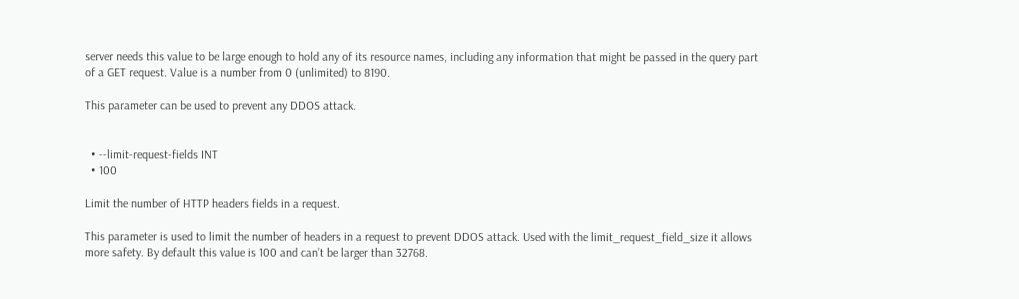server needs this value to be large enough to hold any of its resource names, including any information that might be passed in the query part of a GET request. Value is a number from 0 (unlimited) to 8190.

This parameter can be used to prevent any DDOS attack.


  • --limit-request-fields INT
  • 100

Limit the number of HTTP headers fields in a request.

This parameter is used to limit the number of headers in a request to prevent DDOS attack. Used with the limit_request_field_size it allows more safety. By default this value is 100 and can’t be larger than 32768.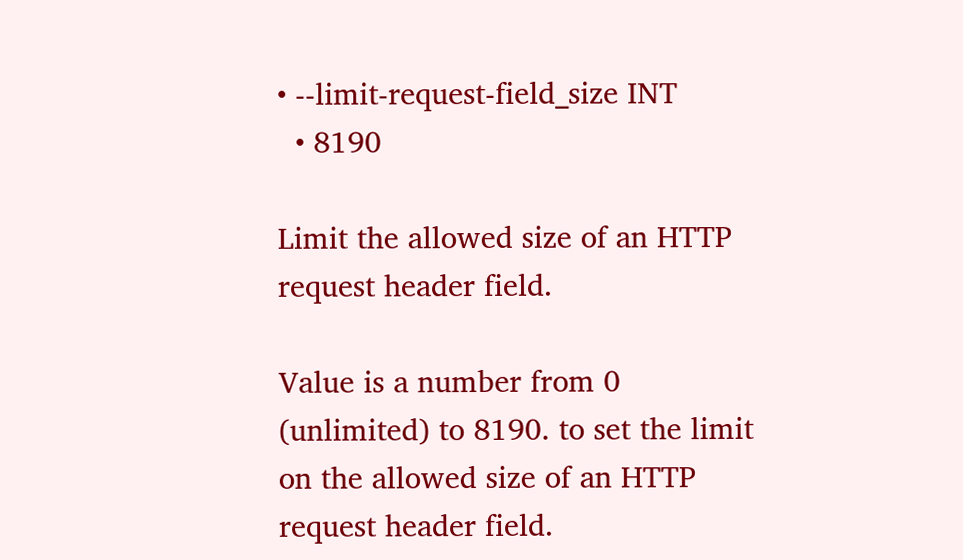• --limit-request-field_size INT
  • 8190

Limit the allowed size of an HTTP request header field.

Value is a number from 0 (unlimited) to 8190. to set the limit on the allowed size of an HTTP request header field.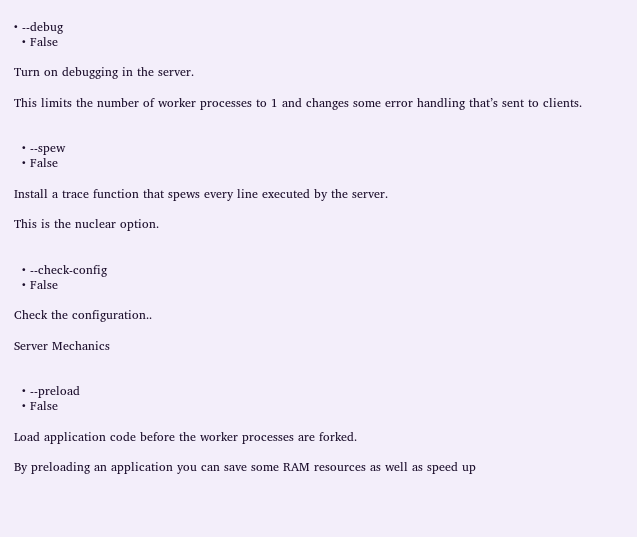• --debug
  • False

Turn on debugging in the server.

This limits the number of worker processes to 1 and changes some error handling that’s sent to clients.


  • --spew
  • False

Install a trace function that spews every line executed by the server.

This is the nuclear option.


  • --check-config
  • False

Check the configuration..

Server Mechanics


  • --preload
  • False

Load application code before the worker processes are forked.

By preloading an application you can save some RAM resources as well as speed up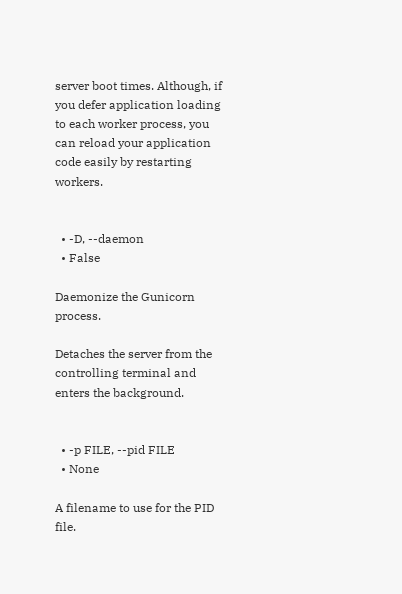server boot times. Although, if you defer application loading to each worker process, you can reload your application code easily by restarting workers.


  • -D, --daemon
  • False

Daemonize the Gunicorn process.

Detaches the server from the controlling terminal and enters the background.


  • -p FILE, --pid FILE
  • None

A filename to use for the PID file.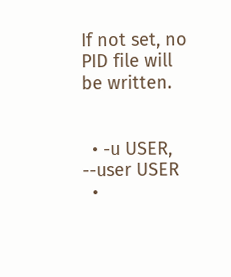If not set, no PID file will be written.


  • -u USER, --user USER
  •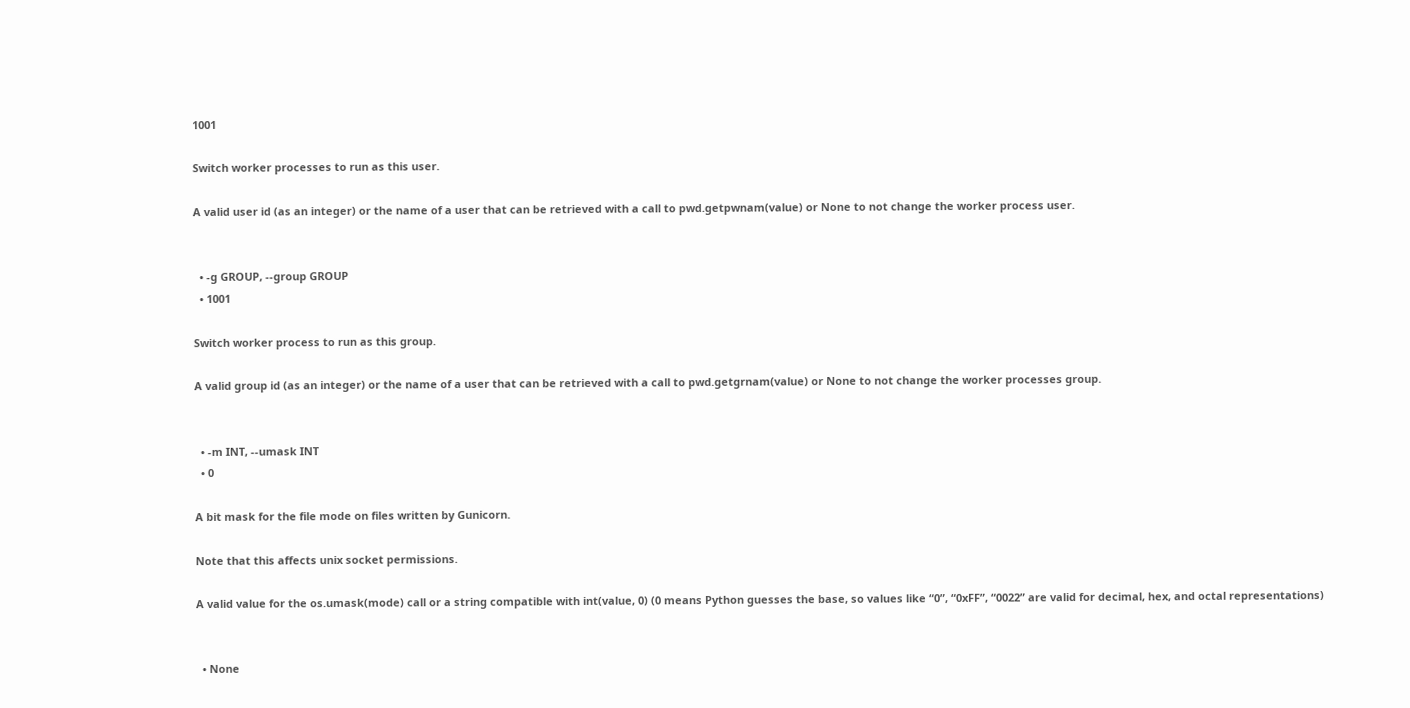1001

Switch worker processes to run as this user.

A valid user id (as an integer) or the name of a user that can be retrieved with a call to pwd.getpwnam(value) or None to not change the worker process user.


  • -g GROUP, --group GROUP
  • 1001

Switch worker process to run as this group.

A valid group id (as an integer) or the name of a user that can be retrieved with a call to pwd.getgrnam(value) or None to not change the worker processes group.


  • -m INT, --umask INT
  • 0

A bit mask for the file mode on files written by Gunicorn.

Note that this affects unix socket permissions.

A valid value for the os.umask(mode) call or a string compatible with int(value, 0) (0 means Python guesses the base, so values like “0”, “0xFF”, “0022” are valid for decimal, hex, and octal representations)


  • None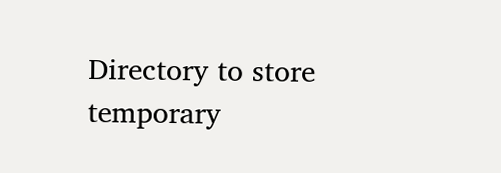Directory to store temporary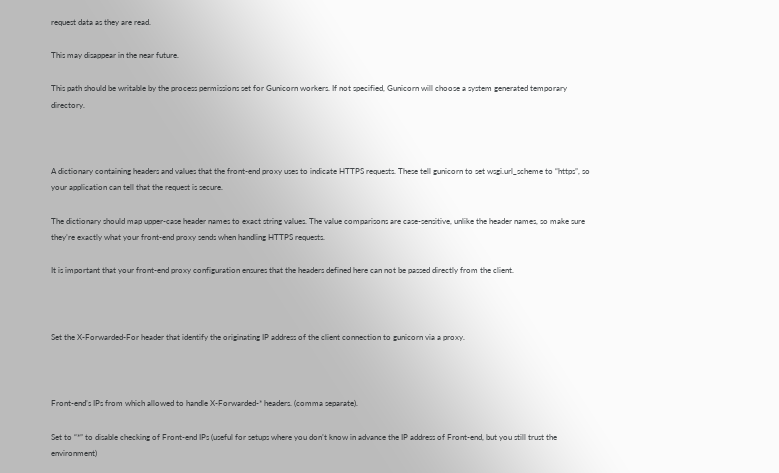request data as they are read.

This may disappear in the near future.

This path should be writable by the process permissions set for Gunicorn workers. If not specified, Gunicorn will choose a system generated temporary directory.



A dictionary containing headers and values that the front-end proxy uses to indicate HTTPS requests. These tell gunicorn to set wsgi.url_scheme to “https”, so your application can tell that the request is secure.

The dictionary should map upper-case header names to exact string values. The value comparisons are case-sensitive, unlike the header names, so make sure they’re exactly what your front-end proxy sends when handling HTTPS requests.

It is important that your front-end proxy configuration ensures that the headers defined here can not be passed directly from the client.



Set the X-Forwarded-For header that identify the originating IP address of the client connection to gunicorn via a proxy.



Front-end’s IPs from which allowed to handle X-Forwarded-* headers. (comma separate).

Set to “*” to disable checking of Front-end IPs (useful for setups where you don’t know in advance the IP address of Front-end, but you still trust the environment)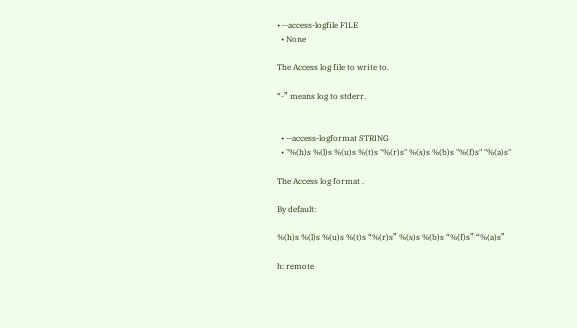• --access-logfile FILE
  • None

The Access log file to write to.

“-” means log to stderr.


  • --access-logformat STRING
  • "%(h)s %(l)s %(u)s %(t)s "%(r)s" %(s)s %(b)s "%(f)s" "%(a)s"

The Access log format .

By default:

%(h)s %(l)s %(u)s %(t)s “%(r)s” %(s)s %(b)s “%(f)s” “%(a)s”

h: remote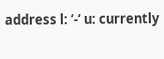address l: ‘-‘ u: currently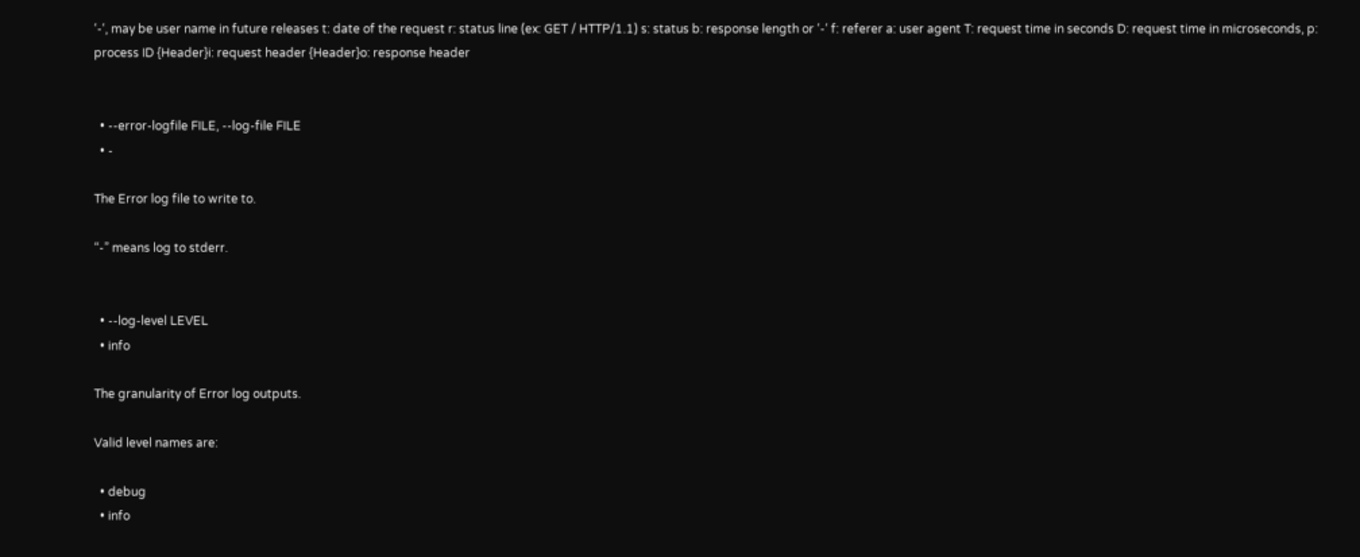‘-‘, may be user name in future releases t: date of the request r: status line (ex: GET / HTTP/1.1) s: status b: response length or ‘-‘ f: referer a: user agent T: request time in seconds D: request time in microseconds, p: process ID {Header}i: request header {Header}o: response header


  • --error-logfile FILE, --log-file FILE
  • -

The Error log file to write to.

“-” means log to stderr.


  • --log-level LEVEL
  • info

The granularity of Error log outputs.

Valid level names are:

  • debug
  • info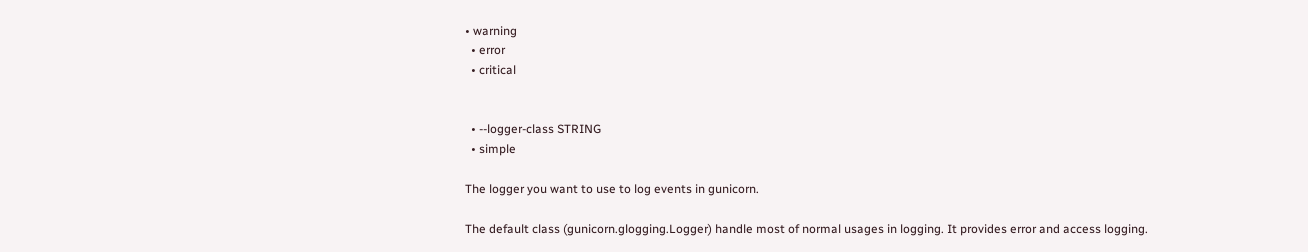• warning
  • error
  • critical


  • --logger-class STRING
  • simple

The logger you want to use to log events in gunicorn.

The default class (gunicorn.glogging.Logger) handle most of normal usages in logging. It provides error and access logging.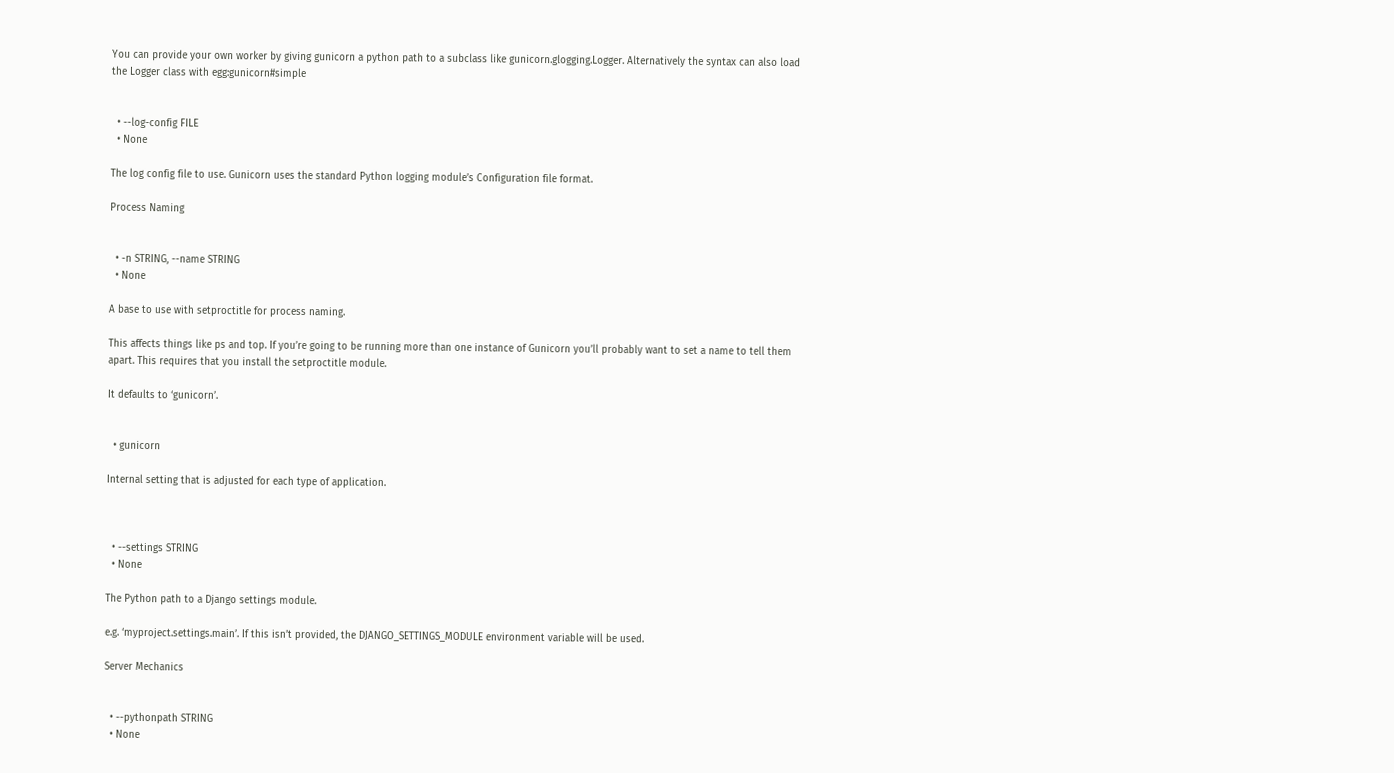You can provide your own worker by giving gunicorn a python path to a subclass like gunicorn.glogging.Logger. Alternatively the syntax can also load the Logger class with egg:gunicorn#simple


  • --log-config FILE
  • None

The log config file to use. Gunicorn uses the standard Python logging module’s Configuration file format.

Process Naming


  • -n STRING, --name STRING
  • None

A base to use with setproctitle for process naming.

This affects things like ps and top. If you’re going to be running more than one instance of Gunicorn you’ll probably want to set a name to tell them apart. This requires that you install the setproctitle module.

It defaults to ‘gunicorn’.


  • gunicorn

Internal setting that is adjusted for each type of application.



  • --settings STRING
  • None

The Python path to a Django settings module.

e.g. ‘myproject.settings.main’. If this isn’t provided, the DJANGO_SETTINGS_MODULE environment variable will be used.

Server Mechanics


  • --pythonpath STRING
  • None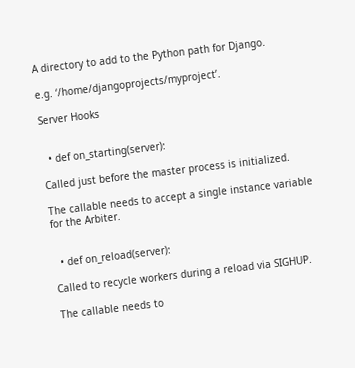A directory to add to the Python path for Django.

e.g. ‘/home/djangoprojects/myproject’.

Server Hooks


  • def on_starting(server):

Called just before the master process is initialized.

The callable needs to accept a single instance variable for the Arbiter.


  • def on_reload(server):

Called to recycle workers during a reload via SIGHUP.

The callable needs to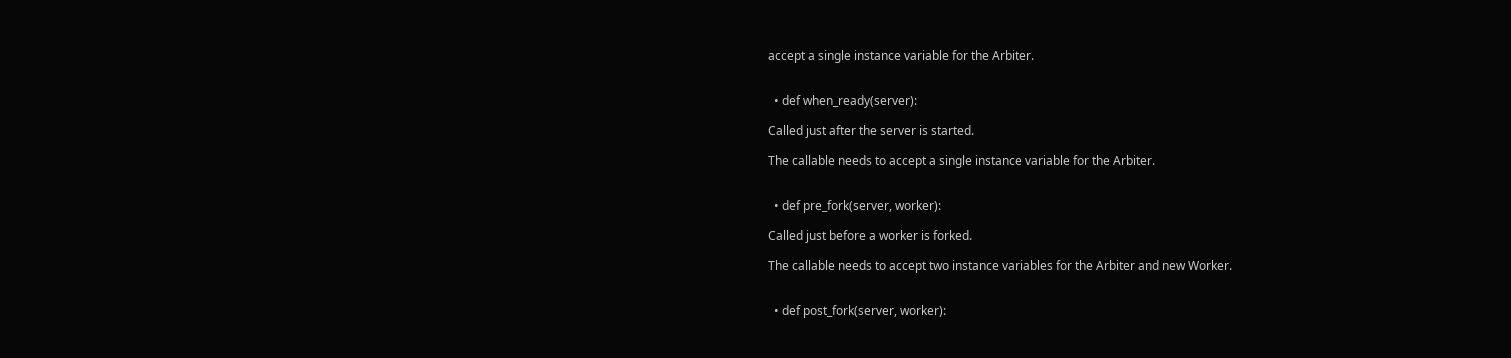accept a single instance variable for the Arbiter.


  • def when_ready(server):

Called just after the server is started.

The callable needs to accept a single instance variable for the Arbiter.


  • def pre_fork(server, worker):

Called just before a worker is forked.

The callable needs to accept two instance variables for the Arbiter and new Worker.


  • def post_fork(server, worker):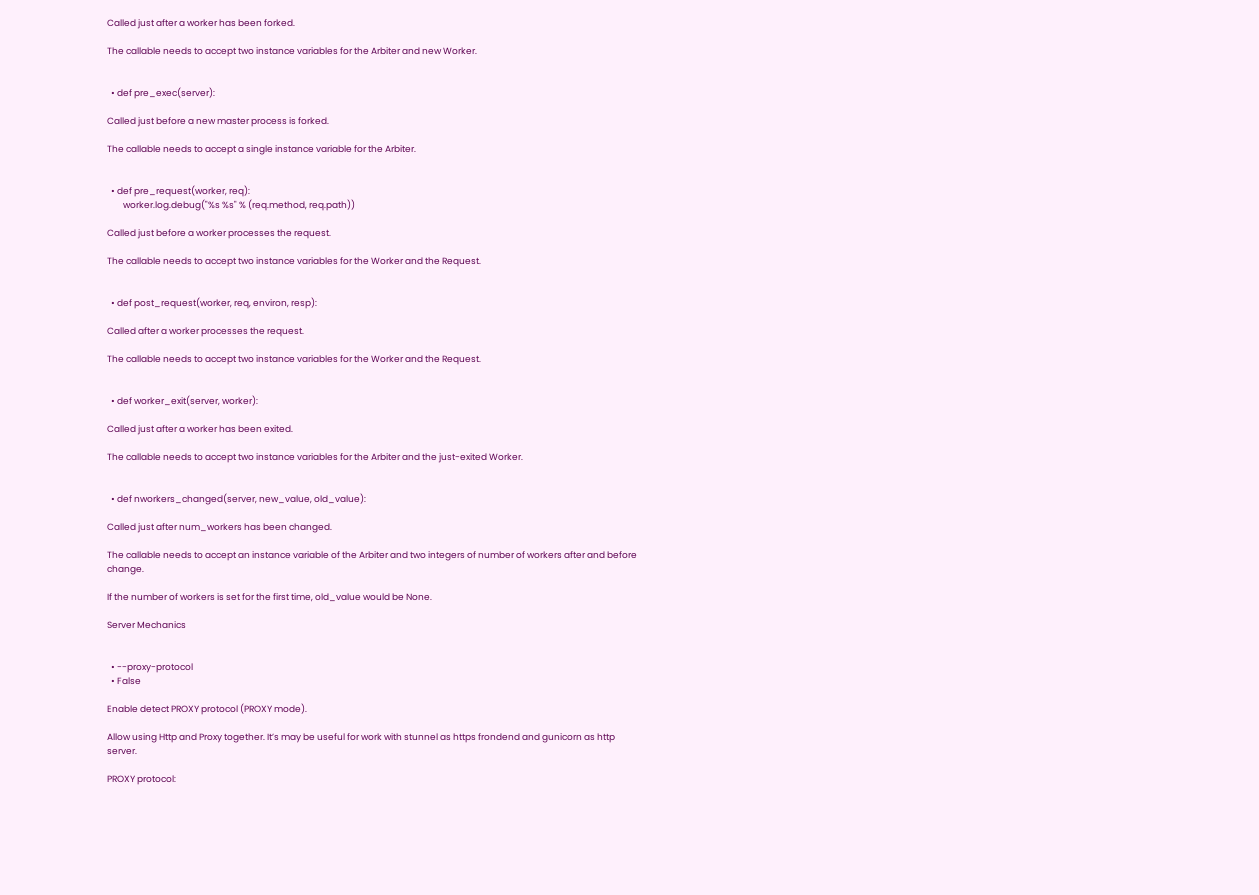Called just after a worker has been forked.

The callable needs to accept two instance variables for the Arbiter and new Worker.


  • def pre_exec(server):

Called just before a new master process is forked.

The callable needs to accept a single instance variable for the Arbiter.


  • def pre_request(worker, req):
        worker.log.debug("%s %s" % (req.method, req.path))

Called just before a worker processes the request.

The callable needs to accept two instance variables for the Worker and the Request.


  • def post_request(worker, req, environ, resp):

Called after a worker processes the request.

The callable needs to accept two instance variables for the Worker and the Request.


  • def worker_exit(server, worker):

Called just after a worker has been exited.

The callable needs to accept two instance variables for the Arbiter and the just-exited Worker.


  • def nworkers_changed(server, new_value, old_value):

Called just after num_workers has been changed.

The callable needs to accept an instance variable of the Arbiter and two integers of number of workers after and before change.

If the number of workers is set for the first time, old_value would be None.

Server Mechanics


  • --proxy-protocol
  • False

Enable detect PROXY protocol (PROXY mode).

Allow using Http and Proxy together. It’s may be useful for work with stunnel as https frondend and gunicorn as http server.

PROXY protocol: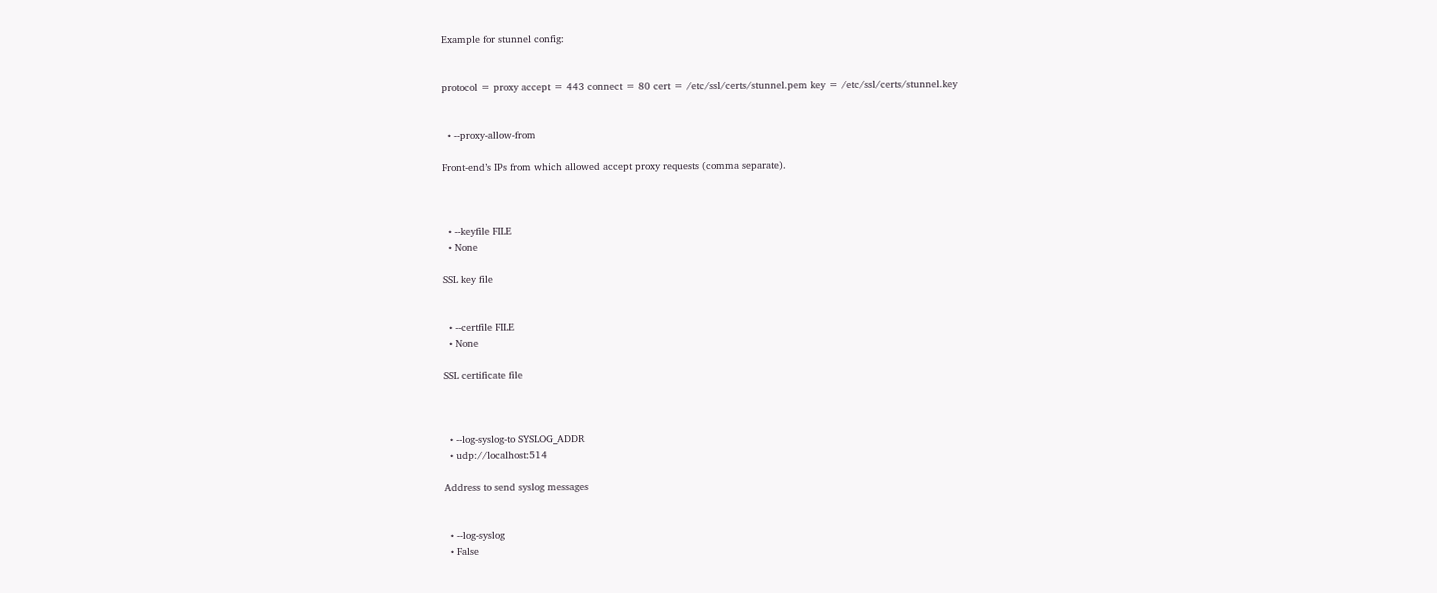Example for stunnel config:


protocol = proxy accept = 443 connect = 80 cert = /etc/ssl/certs/stunnel.pem key = /etc/ssl/certs/stunnel.key


  • --proxy-allow-from

Front-end’s IPs from which allowed accept proxy requests (comma separate).



  • --keyfile FILE
  • None

SSL key file


  • --certfile FILE
  • None

SSL certificate file



  • --log-syslog-to SYSLOG_ADDR
  • udp://localhost:514

Address to send syslog messages


  • --log-syslog
  • False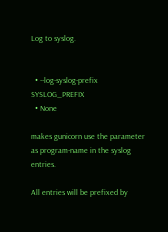Log to syslog.


  • --log-syslog-prefix SYSLOG_PREFIX
  • None

makes gunicorn use the parameter as program-name in the syslog entries.

All entries will be prefixed by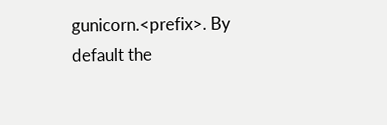gunicorn.<prefix>. By default the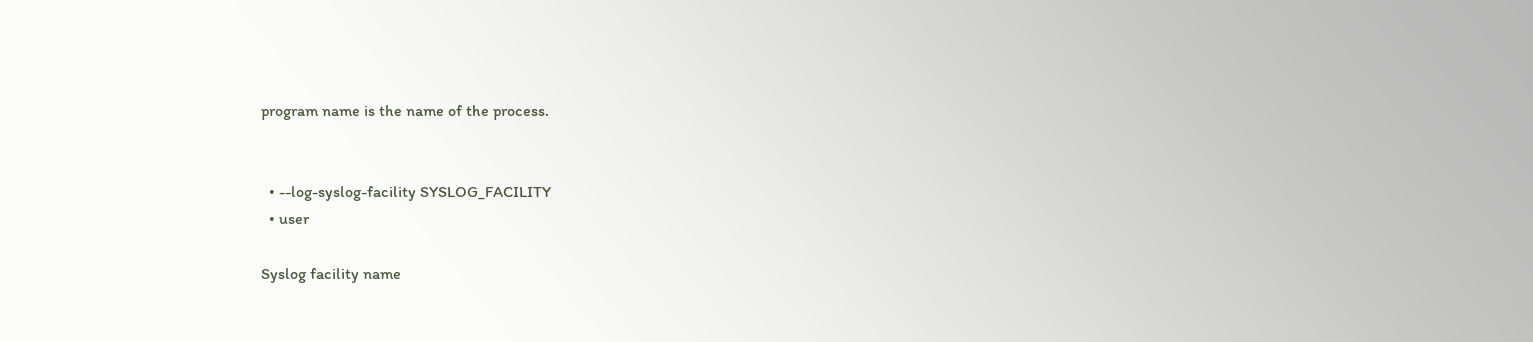program name is the name of the process.


  • --log-syslog-facility SYSLOG_FACILITY
  • user

Syslog facility name